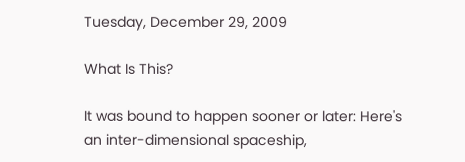Tuesday, December 29, 2009

What Is This?

It was bound to happen sooner or later: Here's an inter-dimensional spaceship,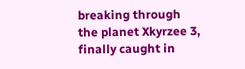breaking through the planet Xkyrzee 3, finally caught in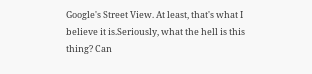Google's Street View. At least, that's what I believe it is.Seriously, what the hell is this thing? Can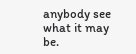anybody see what it may be.